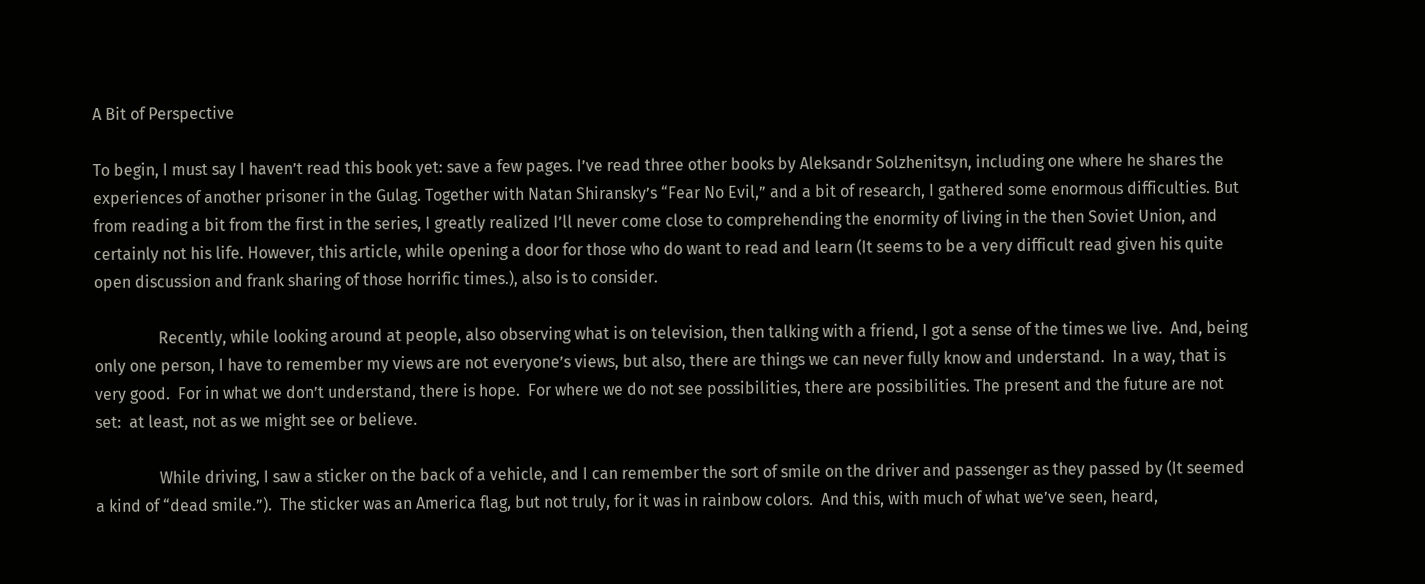A Bit of Perspective

To begin, I must say I haven’t read this book yet: save a few pages. I’ve read three other books by Aleksandr Solzhenitsyn, including one where he shares the experiences of another prisoner in the Gulag. Together with Natan Shiransky’s “Fear No Evil,” and a bit of research, I gathered some enormous difficulties. But from reading a bit from the first in the series, I greatly realized I’ll never come close to comprehending the enormity of living in the then Soviet Union, and certainly not his life. However, this article, while opening a door for those who do want to read and learn (It seems to be a very difficult read given his quite open discussion and frank sharing of those horrific times.), also is to consider.

                Recently, while looking around at people, also observing what is on television, then talking with a friend, I got a sense of the times we live.  And, being only one person, I have to remember my views are not everyone’s views, but also, there are things we can never fully know and understand.  In a way, that is very good.  For in what we don’t understand, there is hope.  For where we do not see possibilities, there are possibilities. The present and the future are not set:  at least, not as we might see or believe.

                While driving, I saw a sticker on the back of a vehicle, and I can remember the sort of smile on the driver and passenger as they passed by (It seemed a kind of “dead smile.”).  The sticker was an America flag, but not truly, for it was in rainbow colors.  And this, with much of what we’ve seen, heard,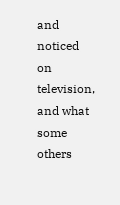and noticed on television, and what some others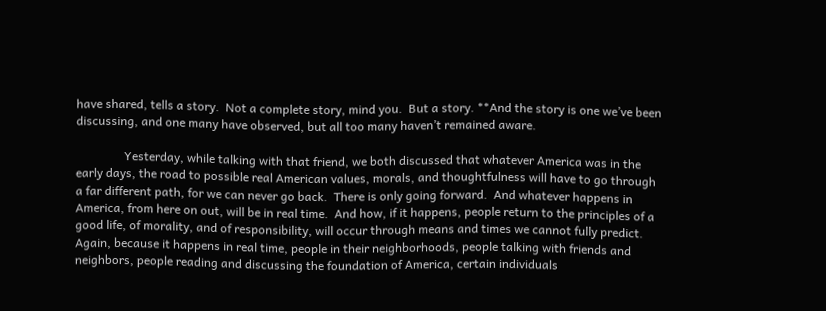have shared, tells a story.  Not a complete story, mind you.  But a story. **And the story is one we’ve been discussing, and one many have observed, but all too many haven’t remained aware.

                Yesterday, while talking with that friend, we both discussed that whatever America was in the early days, the road to possible real American values, morals, and thoughtfulness will have to go through a far different path, for we can never go back.  There is only going forward.  And whatever happens in America, from here on out, will be in real time.  And how, if it happens, people return to the principles of a good life, of morality, and of responsibility, will occur through means and times we cannot fully predict.  Again, because it happens in real time, people in their neighborhoods, people talking with friends and neighbors, people reading and discussing the foundation of America, certain individuals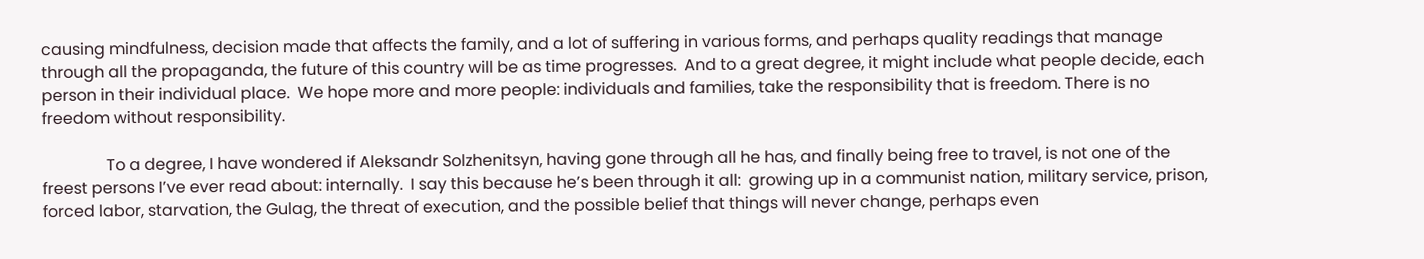causing mindfulness, decision made that affects the family, and a lot of suffering in various forms, and perhaps quality readings that manage through all the propaganda, the future of this country will be as time progresses.  And to a great degree, it might include what people decide, each person in their individual place.  We hope more and more people: individuals and families, take the responsibility that is freedom. There is no freedom without responsibility.

                To a degree, I have wondered if Aleksandr Solzhenitsyn, having gone through all he has, and finally being free to travel, is not one of the freest persons I’ve ever read about: internally.  I say this because he’s been through it all:  growing up in a communist nation, military service, prison, forced labor, starvation, the Gulag, the threat of execution, and the possible belief that things will never change, perhaps even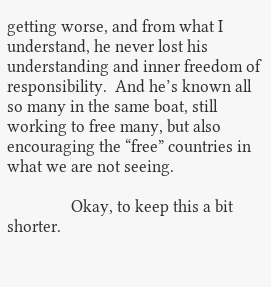getting worse, and from what I understand, he never lost his understanding and inner freedom of responsibility.  And he’s known all so many in the same boat, still working to free many, but also encouraging the “free” countries in what we are not seeing.

                Okay, to keep this a bit shorter.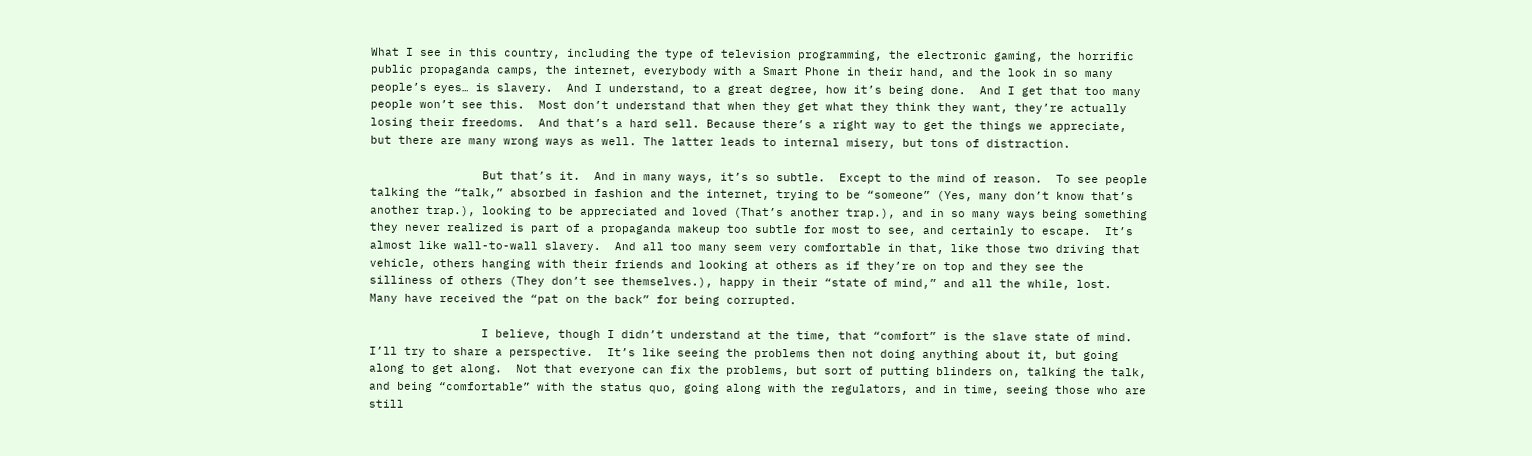What I see in this country, including the type of television programming, the electronic gaming, the horrific public propaganda camps, the internet, everybody with a Smart Phone in their hand, and the look in so many people’s eyes… is slavery.  And I understand, to a great degree, how it’s being done.  And I get that too many people won’t see this.  Most don’t understand that when they get what they think they want, they’re actually losing their freedoms.  And that’s a hard sell. Because there’s a right way to get the things we appreciate, but there are many wrong ways as well. The latter leads to internal misery, but tons of distraction.

                But that’s it.  And in many ways, it’s so subtle.  Except to the mind of reason.  To see people talking the “talk,” absorbed in fashion and the internet, trying to be “someone” (Yes, many don’t know that’s another trap.), looking to be appreciated and loved (That’s another trap.), and in so many ways being something they never realized is part of a propaganda makeup too subtle for most to see, and certainly to escape.  It’s almost like wall-to-wall slavery.  And all too many seem very comfortable in that, like those two driving that vehicle, others hanging with their friends and looking at others as if they’re on top and they see the silliness of others (They don’t see themselves.), happy in their “state of mind,” and all the while, lost.  Many have received the “pat on the back” for being corrupted.

                I believe, though I didn’t understand at the time, that “comfort” is the slave state of mind.  I’ll try to share a perspective.  It’s like seeing the problems then not doing anything about it, but going along to get along.  Not that everyone can fix the problems, but sort of putting blinders on, talking the talk, and being “comfortable” with the status quo, going along with the regulators, and in time, seeing those who are still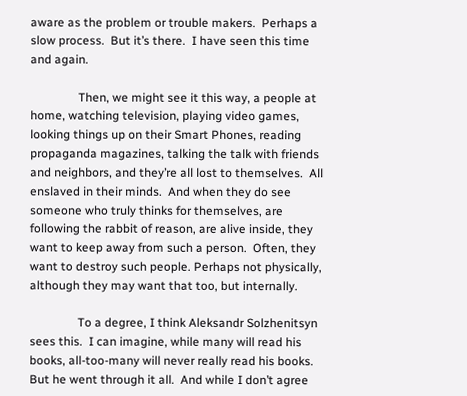aware as the problem or trouble makers.  Perhaps a slow process.  But it’s there.  I have seen this time and again.

                Then, we might see it this way, a people at home, watching television, playing video games, looking things up on their Smart Phones, reading propaganda magazines, talking the talk with friends and neighbors, and they’re all lost to themselves.  All enslaved in their minds.  And when they do see someone who truly thinks for themselves, are following the rabbit of reason, are alive inside, they want to keep away from such a person.  Often, they want to destroy such people. Perhaps not physically, although they may want that too, but internally.

                To a degree, I think Aleksandr Solzhenitsyn sees this.  I can imagine, while many will read his books, all-too-many will never really read his books.  But he went through it all.  And while I don’t agree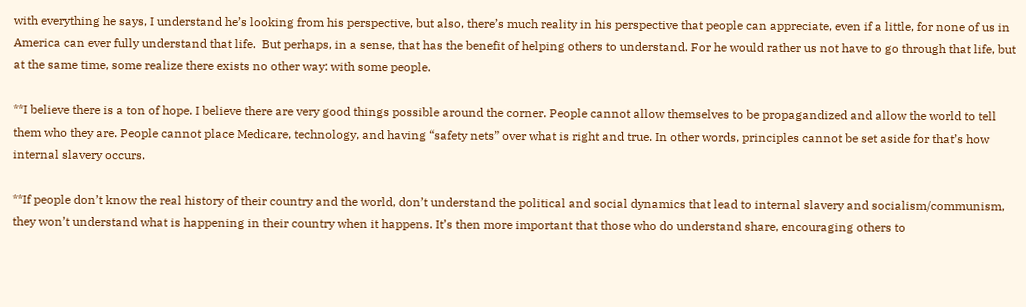with everything he says, I understand he’s looking from his perspective, but also, there’s much reality in his perspective that people can appreciate, even if a little, for none of us in America can ever fully understand that life.  But perhaps, in a sense, that has the benefit of helping others to understand. For he would rather us not have to go through that life, but at the same time, some realize there exists no other way: with some people.

**I believe there is a ton of hope. I believe there are very good things possible around the corner. People cannot allow themselves to be propagandized and allow the world to tell them who they are. People cannot place Medicare, technology, and having “safety nets” over what is right and true. In other words, principles cannot be set aside for that’s how internal slavery occurs.

**If people don’t know the real history of their country and the world, don’t understand the political and social dynamics that lead to internal slavery and socialism/communism, they won’t understand what is happening in their country when it happens. It’s then more important that those who do understand share, encouraging others to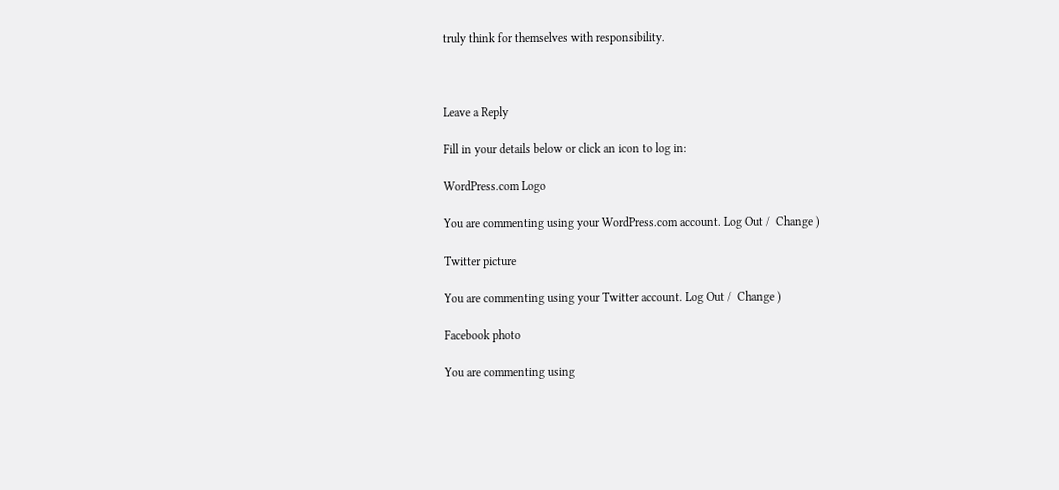truly think for themselves with responsibility.



Leave a Reply

Fill in your details below or click an icon to log in:

WordPress.com Logo

You are commenting using your WordPress.com account. Log Out /  Change )

Twitter picture

You are commenting using your Twitter account. Log Out /  Change )

Facebook photo

You are commenting using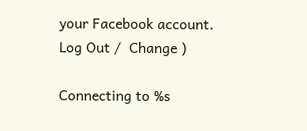your Facebook account. Log Out /  Change )

Connecting to %s